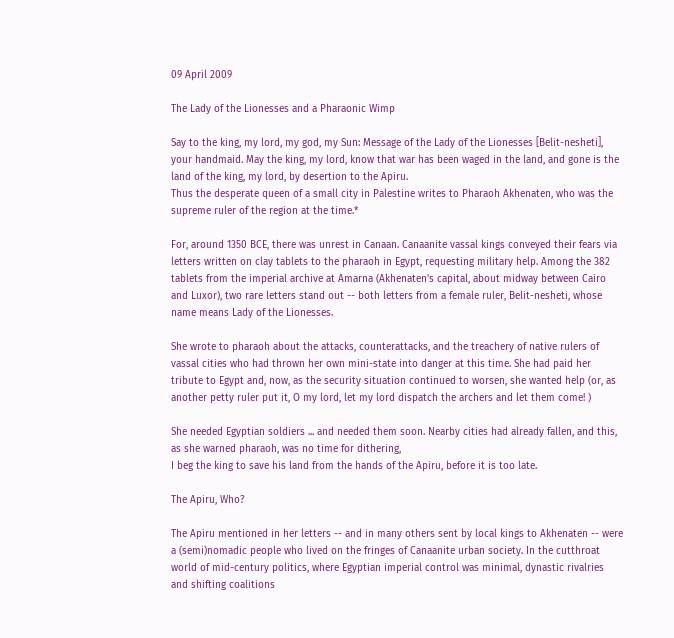09 April 2009

The Lady of the Lionesses and a Pharaonic Wimp

Say to the king, my lord, my god, my Sun: Message of the Lady of the Lionesses [Belit-nesheti], your handmaid. May the king, my lord, know that war has been waged in the land, and gone is the land of the king, my lord, by desertion to the Apiru.
Thus the desperate queen of a small city in Palestine writes to Pharaoh Akhenaten, who was the supreme ruler of the region at the time.*

For, around 1350 BCE, there was unrest in Canaan. Canaanite vassal kings conveyed their fears via letters written on clay tablets to the pharaoh in Egypt, requesting military help. Among the 382 tablets from the imperial archive at Amarna (Akhenaten's capital, about midway between Cairo and Luxor), two rare letters stand out -- both letters from a female ruler, Belit-nesheti, whose name means Lady of the Lionesses.

She wrote to pharaoh about the attacks, counterattacks, and the treachery of native rulers of vassal cities who had thrown her own mini-state into danger at this time. She had paid her tribute to Egypt and, now, as the security situation continued to worsen, she wanted help (or, as another petty ruler put it, O my lord, let my lord dispatch the archers and let them come! )

She needed Egyptian soldiers ... and needed them soon. Nearby cities had already fallen, and this, as she warned pharaoh, was no time for dithering,
I beg the king to save his land from the hands of the Apiru, before it is too late.

The Apiru, Who?

The Apiru mentioned in her letters -- and in many others sent by local kings to Akhenaten -- were a (semi)nomadic people who lived on the fringes of Canaanite urban society. In the cutthroat world of mid-century politics, where Egyptian imperial control was minimal, dynastic rivalries and shifting coalitions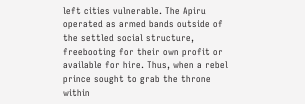left cities vulnerable. The Apiru operated as armed bands outside of the settled social structure, freebooting for their own profit or available for hire. Thus, when a rebel prince sought to grab the throne within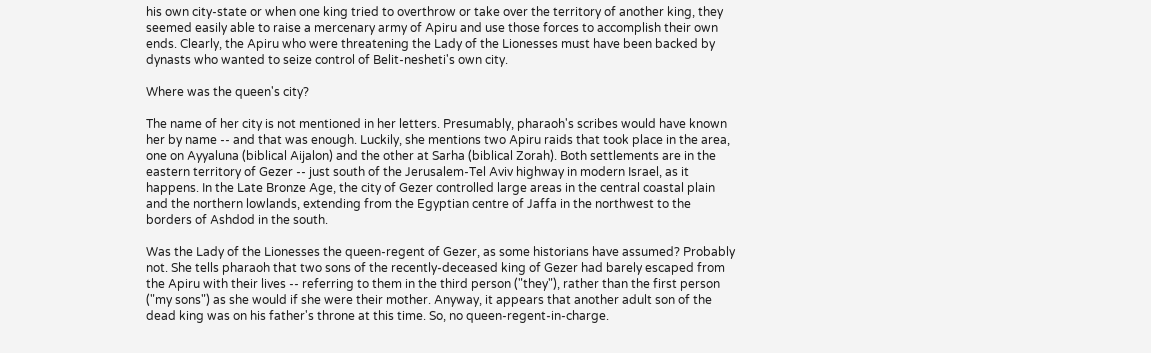his own city-state or when one king tried to overthrow or take over the territory of another king, they seemed easily able to raise a mercenary army of Apiru and use those forces to accomplish their own ends. Clearly, the Apiru who were threatening the Lady of the Lionesses must have been backed by dynasts who wanted to seize control of Belit-nesheti's own city.

Where was the queen's city?

The name of her city is not mentioned in her letters. Presumably, pharaoh's scribes would have known her by name -- and that was enough. Luckily, she mentions two Apiru raids that took place in the area, one on Ayyaluna (biblical Aijalon) and the other at Sarha (biblical Zorah). Both settlements are in the eastern territory of Gezer -- just south of the Jerusalem-Tel Aviv highway in modern Israel, as it happens. In the Late Bronze Age, the city of Gezer controlled large areas in the central coastal plain and the northern lowlands, extending from the Egyptian centre of Jaffa in the northwest to the borders of Ashdod in the south.

Was the Lady of the Lionesses the queen-regent of Gezer, as some historians have assumed? Probably not. She tells pharaoh that two sons of the recently-deceased king of Gezer had barely escaped from the Apiru with their lives -- referring to them in the third person ("they"), rather than the first person ("my sons") as she would if she were their mother. Anyway, it appears that another adult son of the dead king was on his father's throne at this time. So, no queen-regent-in-charge.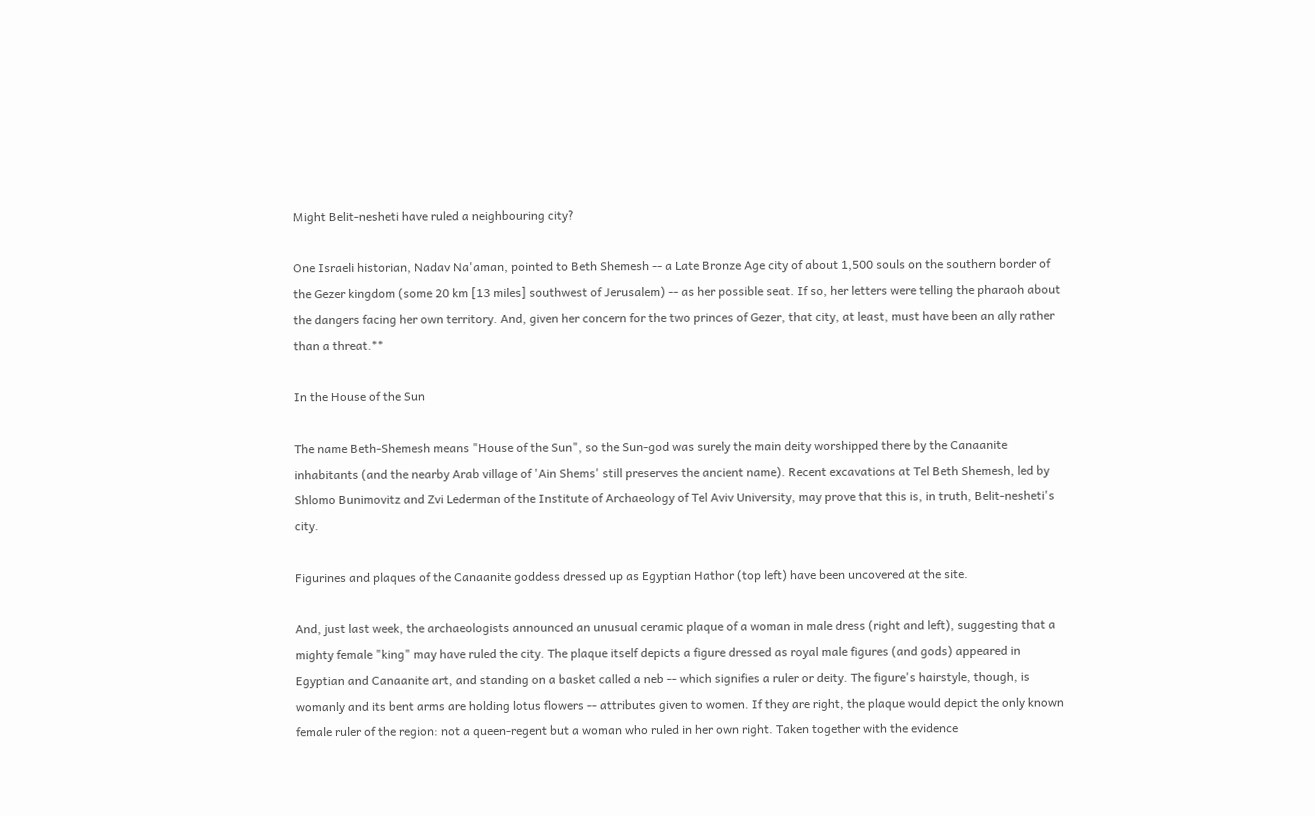Might Belit-nesheti have ruled a neighbouring city?

One Israeli historian, Nadav Na'aman, pointed to Beth Shemesh -- a Late Bronze Age city of about 1,500 souls on the southern border of the Gezer kingdom (some 20 km [13 miles] southwest of Jerusalem) -- as her possible seat. If so, her letters were telling the pharaoh about the dangers facing her own territory. And, given her concern for the two princes of Gezer, that city, at least, must have been an ally rather than a threat.**

In the House of the Sun

The name Beth-Shemesh means "House of the Sun", so the Sun-god was surely the main deity worshipped there by the Canaanite inhabitants (and the nearby Arab village of 'Ain Shems' still preserves the ancient name). Recent excavations at Tel Beth Shemesh, led by Shlomo Bunimovitz and Zvi Lederman of the Institute of Archaeology of Tel Aviv University, may prove that this is, in truth, Belit-nesheti's city.

Figurines and plaques of the Canaanite goddess dressed up as Egyptian Hathor (top left) have been uncovered at the site.

And, just last week, the archaeologists announced an unusual ceramic plaque of a woman in male dress (right and left), suggesting that a mighty female "king" may have ruled the city. The plaque itself depicts a figure dressed as royal male figures (and gods) appeared in Egyptian and Canaanite art, and standing on a basket called a neb -- which signifies a ruler or deity. The figure's hairstyle, though, is womanly and its bent arms are holding lotus flowers -- attributes given to women. If they are right, the plaque would depict the only known female ruler of the region: not a queen-regent but a woman who ruled in her own right. Taken together with the evidence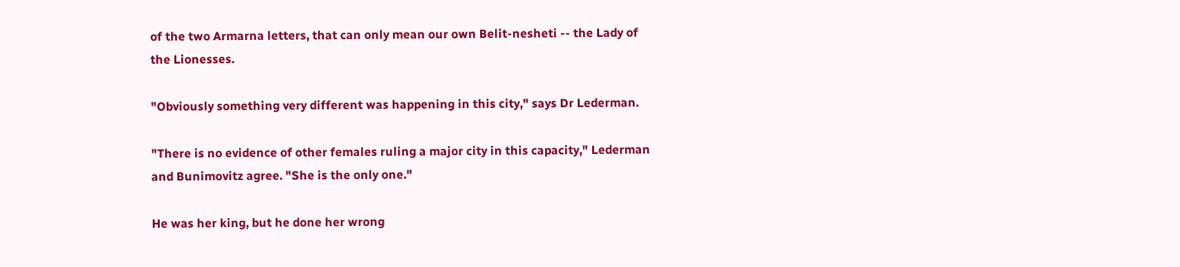of the two Armarna letters, that can only mean our own Belit-nesheti -- the Lady of the Lionesses.

"Obviously something very different was happening in this city," says Dr Lederman.

"There is no evidence of other females ruling a major city in this capacity," Lederman and Bunimovitz agree. "She is the only one."

He was her king, but he done her wrong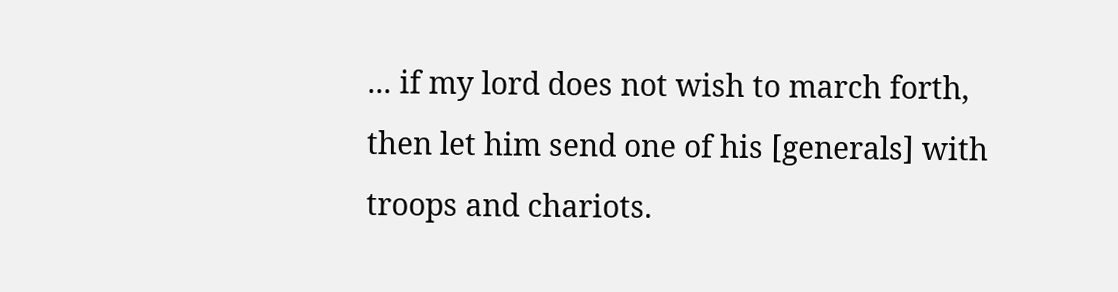... if my lord does not wish to march forth, then let him send one of his [generals] with troops and chariots.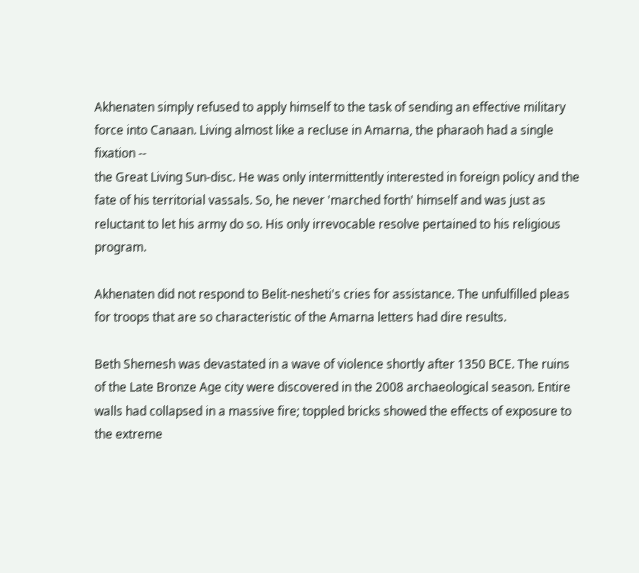Akhenaten simply refused to apply himself to the task of sending an effective military force into Canaan. Living almost like a recluse in Amarna, the pharaoh had a single fixation --
the Great Living Sun-disc. He was only intermittently interested in foreign policy and the fate of his territorial vassals. So, he never 'marched forth' himself and was just as reluctant to let his army do so. His only irrevocable resolve pertained to his religious program.

Akhenaten did not respond to Belit-nesheti's cries for assistance. The unfulfilled pleas for troops that are so characteristic of the Amarna letters had dire results.

Beth Shemesh was devastated in a wave of violence shortly after 1350 BCE. The ruins of the Late Bronze Age city were discovered in the 2008 archaeological season. Entire walls had collapsed in a massive fire; toppled bricks showed the effects of exposure to the extreme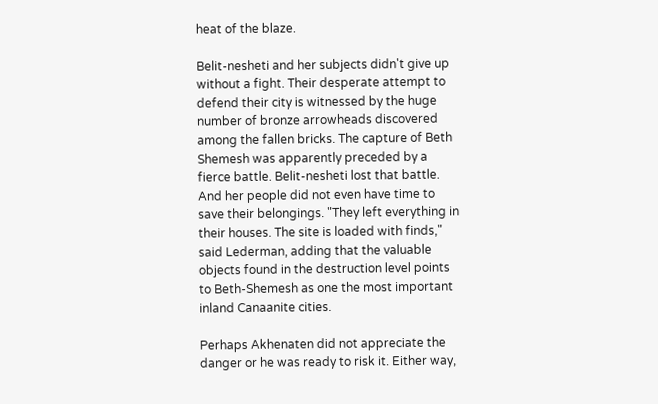heat of the blaze.

Belit-nesheti and her subjects didn't give up without a fight. Their desperate attempt to defend their city is witnessed by the huge number of bronze arrowheads discovered among the fallen bricks. The capture of Beth Shemesh was apparently preceded by a fierce battle. Belit-nesheti lost that battle. And her people did not even have time to save their belongings. "They left everything in their houses. The site is loaded with finds," said Lederman, adding that the valuable objects found in the destruction level points to Beth-Shemesh as one the most important inland Canaanite cities.

Perhaps Akhenaten did not appreciate the danger or he was ready to risk it. Either way,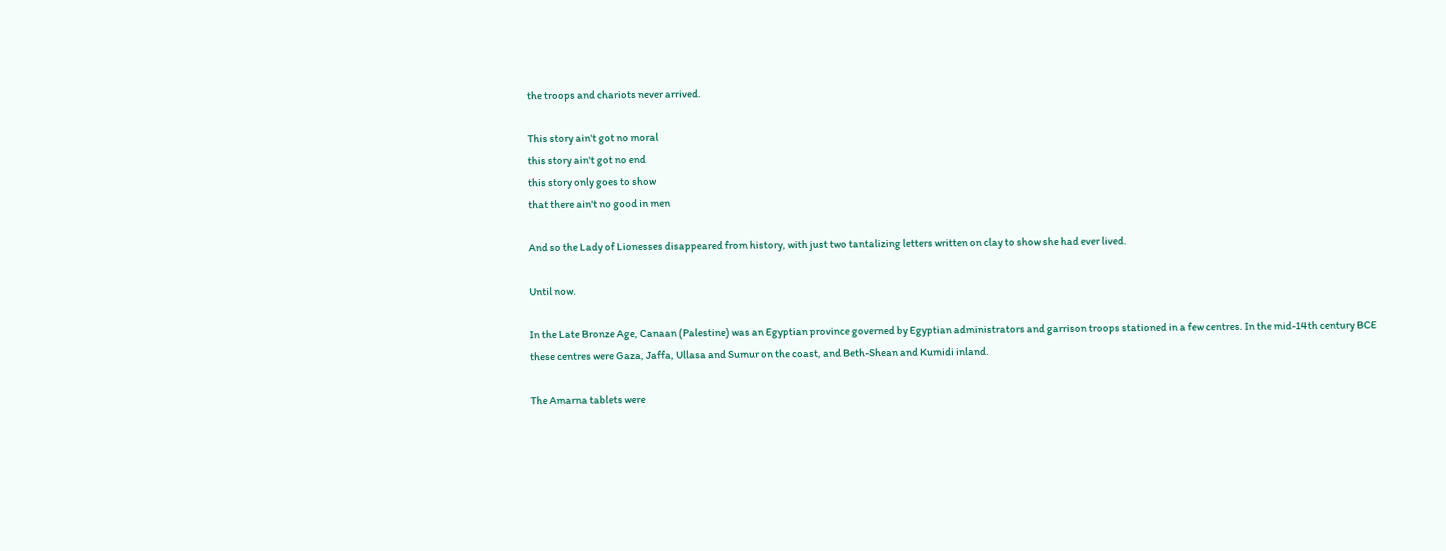the troops and chariots never arrived.

This story ain't got no moral
this story ain't got no end
this story only goes to show
that there ain't no good in men

And so the Lady of Lionesses disappeared from history, with just two tantalizing letters written on clay to show she had ever lived.

Until now.

In the Late Bronze Age, Canaan (Palestine) was an Egyptian province governed by Egyptian administrators and garrison troops stationed in a few centres. In the mid-14th century BCE these centres were Gaza, Jaffa, Ullasa and Sumur on the coast, and Beth-Shean and Kumidi inland.

The Amarna tablets were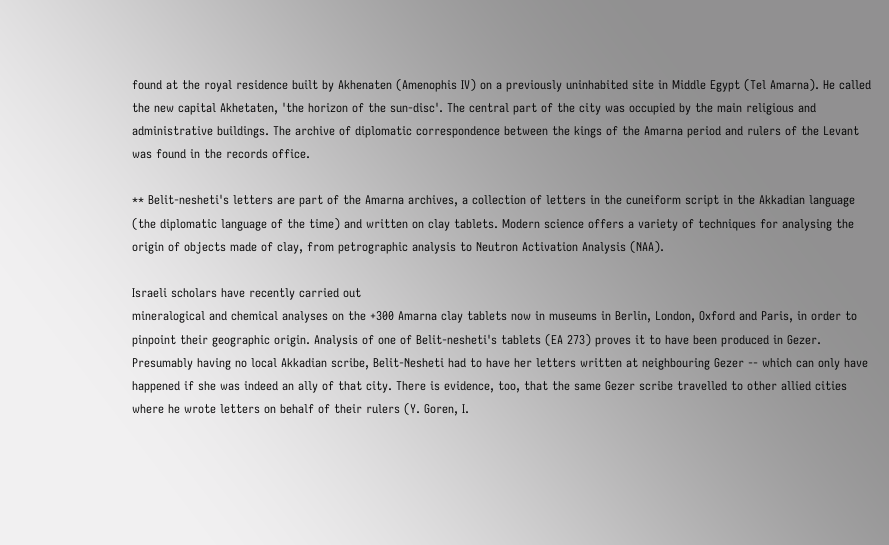found at the royal residence built by Akhenaten (Amenophis IV) on a previously uninhabited site in Middle Egypt (Tel Amarna). He called the new capital Akhetaten, 'the horizon of the sun-disc'. The central part of the city was occupied by the main religious and administrative buildings. The archive of diplomatic correspondence between the kings of the Amarna period and rulers of the Levant was found in the records office.

** Belit-nesheti's letters are part of the Amarna archives, a collection of letters in the cuneiform script in the Akkadian language (the diplomatic language of the time) and written on clay tablets. Modern science offers a variety of techniques for analysing the origin of objects made of clay, from petrographic analysis to Neutron Activation Analysis (NAA).

Israeli scholars have recently carried out
mineralogical and chemical analyses on the +300 Amarna clay tablets now in museums in Berlin, London, Oxford and Paris, in order to pinpoint their geographic origin. Analysis of one of Belit-nesheti's tablets (EA 273) proves it to have been produced in Gezer. Presumably having no local Akkadian scribe, Belit-Nesheti had to have her letters written at neighbouring Gezer -- which can only have happened if she was indeed an ally of that city. There is evidence, too, that the same Gezer scribe travelled to other allied cities where he wrote letters on behalf of their rulers (Y. Goren, I.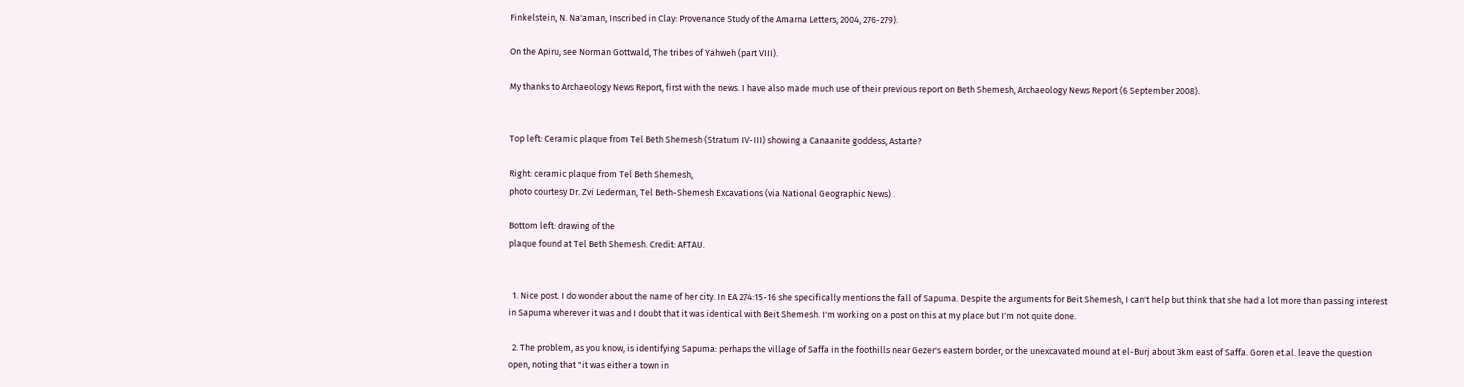Finkelstein, N. Na'aman, Inscribed in Clay: Provenance Study of the Amarna Letters, 2004, 276-279).

On the Apiru, see Norman Gottwald, The tribes of Yahweh (part VIII).

My thanks to Archaeology News Report, first with the news. I have also made much use of their previous report on Beth Shemesh, Archaeology News Report (6 September 2008).


Top left: Ceramic plaque from Tel Beth Shemesh (Stratum IV-III) showing a Canaanite goddess, Astarte?

Right: ceramic plaque from Tel Beth Shemesh,
photo courtesy Dr. Zvi Lederman, Tel Beth-Shemesh Excavations (via National Geographic News) .

Bottom left: drawing of the
plaque found at Tel Beth Shemesh. Credit: AFTAU.


  1. Nice post. I do wonder about the name of her city. In EA 274:15-16 she specifically mentions the fall of Sapuma. Despite the arguments for Beit Shemesh, I can't help but think that she had a lot more than passing interest in Sapuma wherever it was and I doubt that it was identical with Beit Shemesh. I'm working on a post on this at my place but I'm not quite done.

  2. The problem, as you know, is identifying Sapuma: perhaps the village of Saffa in the foothills near Gezer's eastern border, or the unexcavated mound at el-Burj about 3km east of Saffa. Goren et.al. leave the question open, noting that "it was either a town in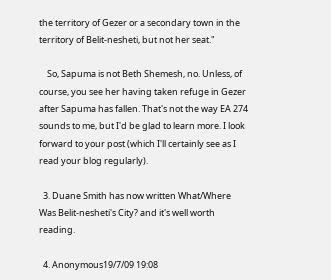the territory of Gezer or a secondary town in the territory of Belit-nesheti, but not her seat."

    So, Sapuma is not Beth Shemesh, no. Unless, of course, you see her having taken refuge in Gezer after Sapuma has fallen. That's not the way EA 274 sounds to me, but I'd be glad to learn more. I look forward to your post (which I'll certainly see as I read your blog regularly).

  3. Duane Smith has now written What/Where Was Belit-nesheti's City? and it's well worth reading.

  4. Anonymous19/7/09 19:08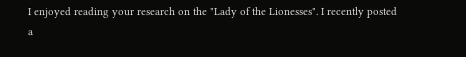I enjoyed reading your research on the "Lady of the Lionesses". I recently posted a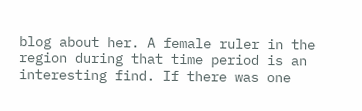blog about her. A female ruler in the region during that time period is an interesting find. If there was one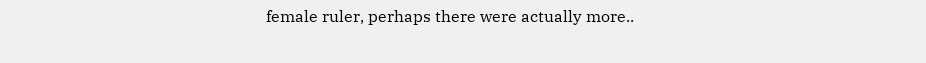female ruler, perhaps there were actually more..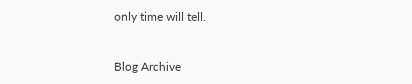only time will tell.


Blog Archive